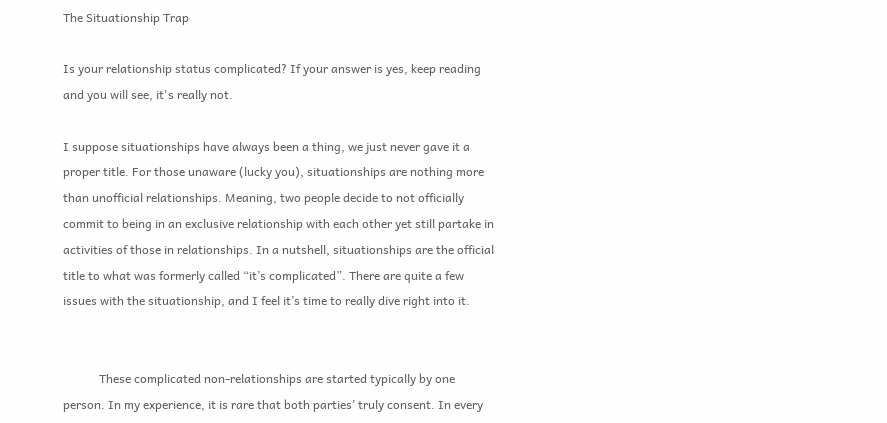The Situationship Trap

Is your relationship status complicated? If your answer is yes, keep reading and you will see, it's really not.

I suppose situationships have always been a thing, we just never gave it a proper title. For those unaware (lucky you), situationships are nothing more than unofficial relationships. Meaning, two people decide to not officially commit to being in an exclusive relationship with each other yet still partake in activities of those in relationships. In a nutshell, situationships are the official title to what was formerly called “it’s complicated”. There are quite a few issues with the situationship, and I feel it’s time to really dive right into it.


            These complicated non-relationships are started typically by one person. In my experience, it is rare that both parties’ truly consent. In every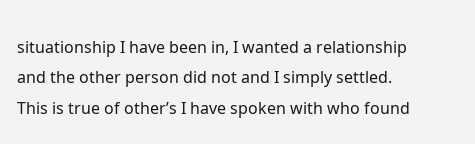situationship I have been in, I wanted a relationship and the other person did not and I simply settled. This is true of other’s I have spoken with who found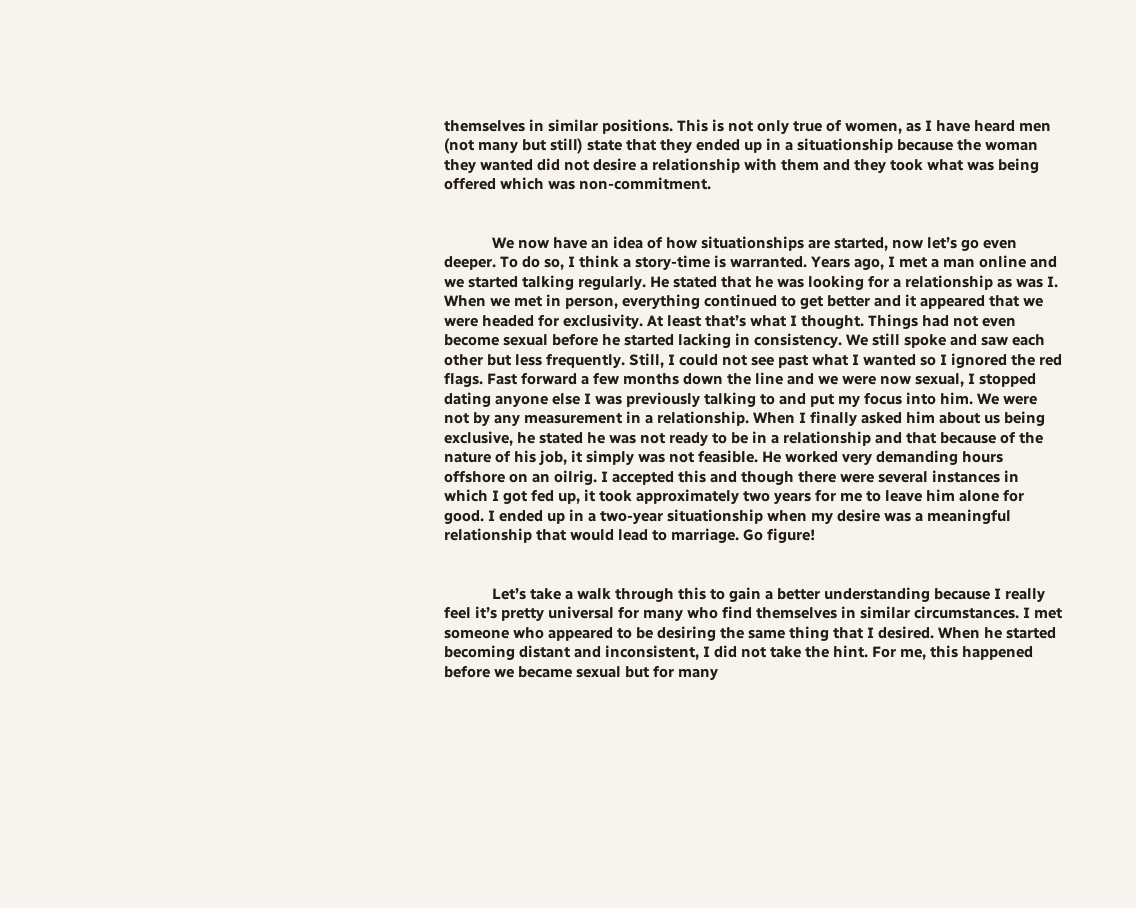themselves in similar positions. This is not only true of women, as I have heard men (not many but still) state that they ended up in a situationship because the woman they wanted did not desire a relationship with them and they took what was being offered which was non-commitment.


            We now have an idea of how situationships are started, now let’s go even deeper. To do so, I think a story-time is warranted. Years ago, I met a man online and we started talking regularly. He stated that he was looking for a relationship as was I. When we met in person, everything continued to get better and it appeared that we were headed for exclusivity. At least that’s what I thought. Things had not even become sexual before he started lacking in consistency. We still spoke and saw each other but less frequently. Still, I could not see past what I wanted so I ignored the red flags. Fast forward a few months down the line and we were now sexual, I stopped dating anyone else I was previously talking to and put my focus into him. We were not by any measurement in a relationship. When I finally asked him about us being exclusive, he stated he was not ready to be in a relationship and that because of the nature of his job, it simply was not feasible. He worked very demanding hours offshore on an oilrig. I accepted this and though there were several instances in which I got fed up, it took approximately two years for me to leave him alone for good. I ended up in a two-year situationship when my desire was a meaningful relationship that would lead to marriage. Go figure!


            Let’s take a walk through this to gain a better understanding because I really feel it’s pretty universal for many who find themselves in similar circumstances. I met someone who appeared to be desiring the same thing that I desired. When he started becoming distant and inconsistent, I did not take the hint. For me, this happened before we became sexual but for many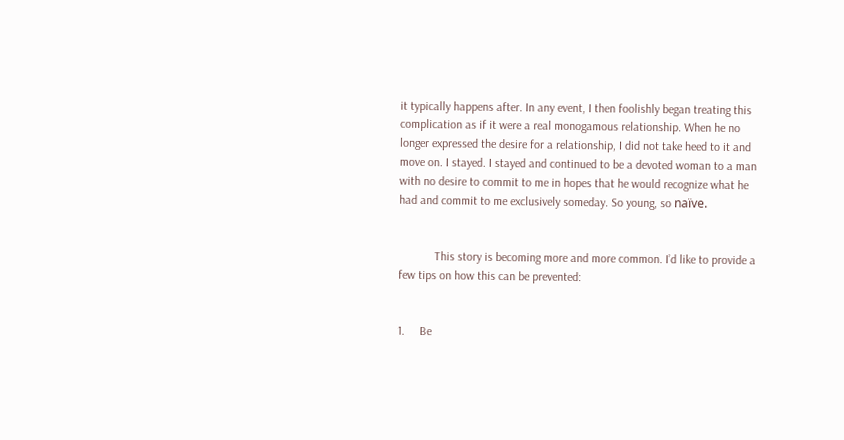it typically happens after. In any event, I then foolishly began treating this complication as if it were a real monogamous relationship. When he no longer expressed the desire for a relationship, I did not take heed to it and move on. I stayed. I stayed and continued to be a devoted woman to a man with no desire to commit to me in hopes that he would recognize what he had and commit to me exclusively someday. So young, so naïve.


            This story is becoming more and more common. I’d like to provide a few tips on how this can be prevented:


1.     Be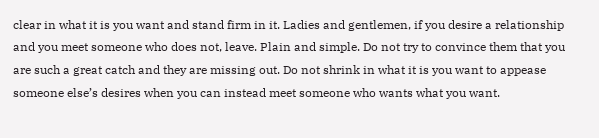clear in what it is you want and stand firm in it. Ladies and gentlemen, if you desire a relationship and you meet someone who does not, leave. Plain and simple. Do not try to convince them that you are such a great catch and they are missing out. Do not shrink in what it is you want to appease someone else’s desires when you can instead meet someone who wants what you want.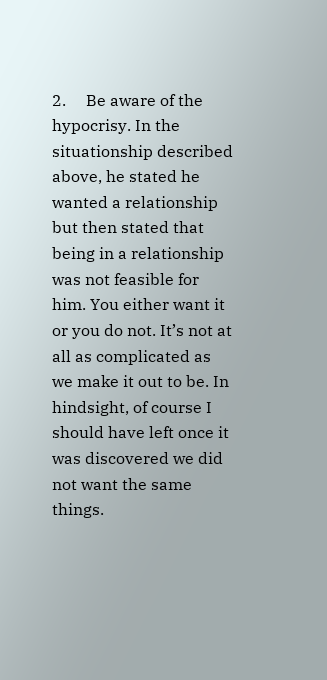2.     Be aware of the hypocrisy. In the situationship described above, he stated he wanted a relationship but then stated that being in a relationship was not feasible for him. You either want it or you do not. It’s not at all as complicated as we make it out to be. In hindsight, of course I should have left once it was discovered we did not want the same things.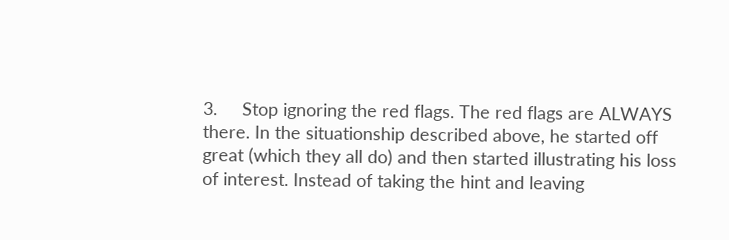3.     Stop ignoring the red flags. The red flags are ALWAYS there. In the situationship described above, he started off great (which they all do) and then started illustrating his loss of interest. Instead of taking the hint and leaving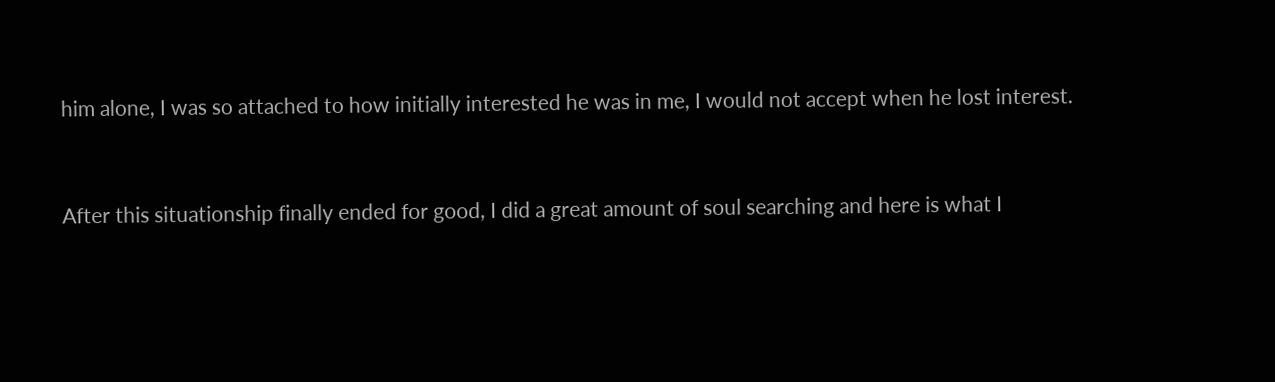him alone, I was so attached to how initially interested he was in me, I would not accept when he lost interest.


After this situationship finally ended for good, I did a great amount of soul searching and here is what I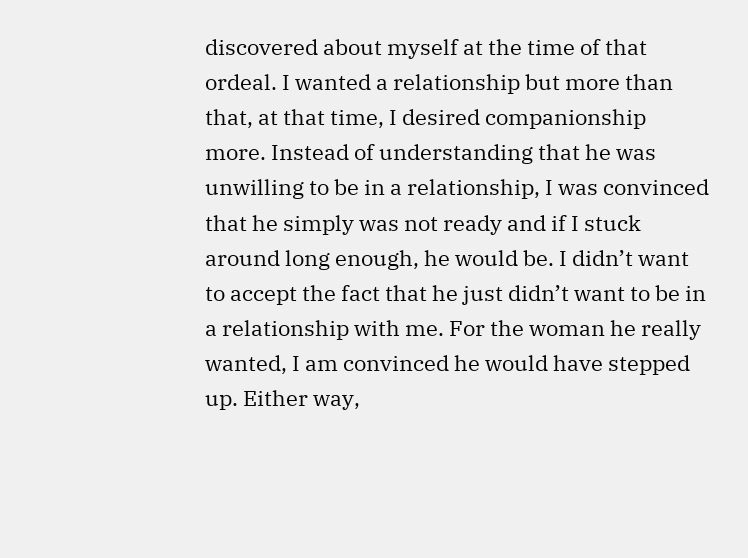discovered about myself at the time of that ordeal. I wanted a relationship but more than that, at that time, I desired companionship more. Instead of understanding that he was unwilling to be in a relationship, I was convinced that he simply was not ready and if I stuck around long enough, he would be. I didn’t want to accept the fact that he just didn’t want to be in a relationship with me. For the woman he really wanted, I am convinced he would have stepped up. Either way,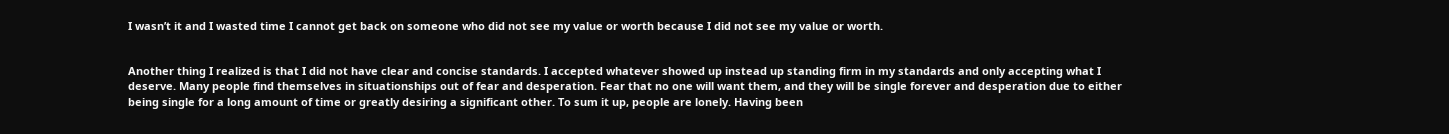I wasn’t it and I wasted time I cannot get back on someone who did not see my value or worth because I did not see my value or worth.


Another thing I realized is that I did not have clear and concise standards. I accepted whatever showed up instead up standing firm in my standards and only accepting what I deserve. Many people find themselves in situationships out of fear and desperation. Fear that no one will want them, and they will be single forever and desperation due to either being single for a long amount of time or greatly desiring a significant other. To sum it up, people are lonely. Having been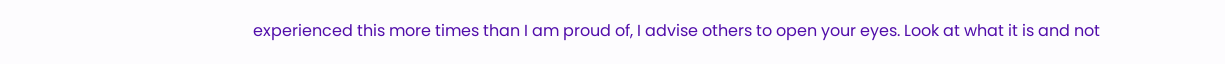experienced this more times than I am proud of, I advise others to open your eyes. Look at what it is and not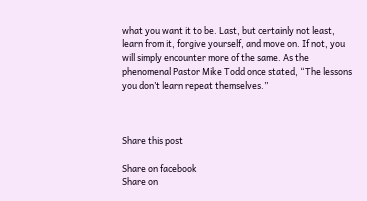what you want it to be. Last, but certainly not least, learn from it, forgive yourself, and move on. If not, you will simply encounter more of the same. As the phenomenal Pastor Mike Todd once stated, “The lessons you don’t learn repeat themselves.”



Share this post

Share on facebook
Share on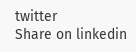twitter
Share on linkedin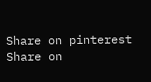Share on pinterest
Share on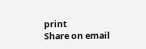print
Share on email